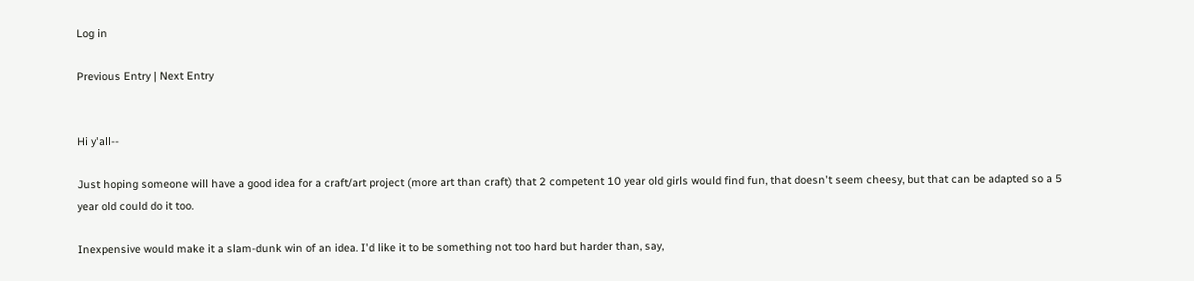Log in

Previous Entry | Next Entry


Hi y'all--

Just hoping someone will have a good idea for a craft/art project (more art than craft) that 2 competent 10 year old girls would find fun, that doesn't seem cheesy, but that can be adapted so a 5 year old could do it too.

Inexpensive would make it a slam-dunk win of an idea. I'd like it to be something not too hard but harder than, say,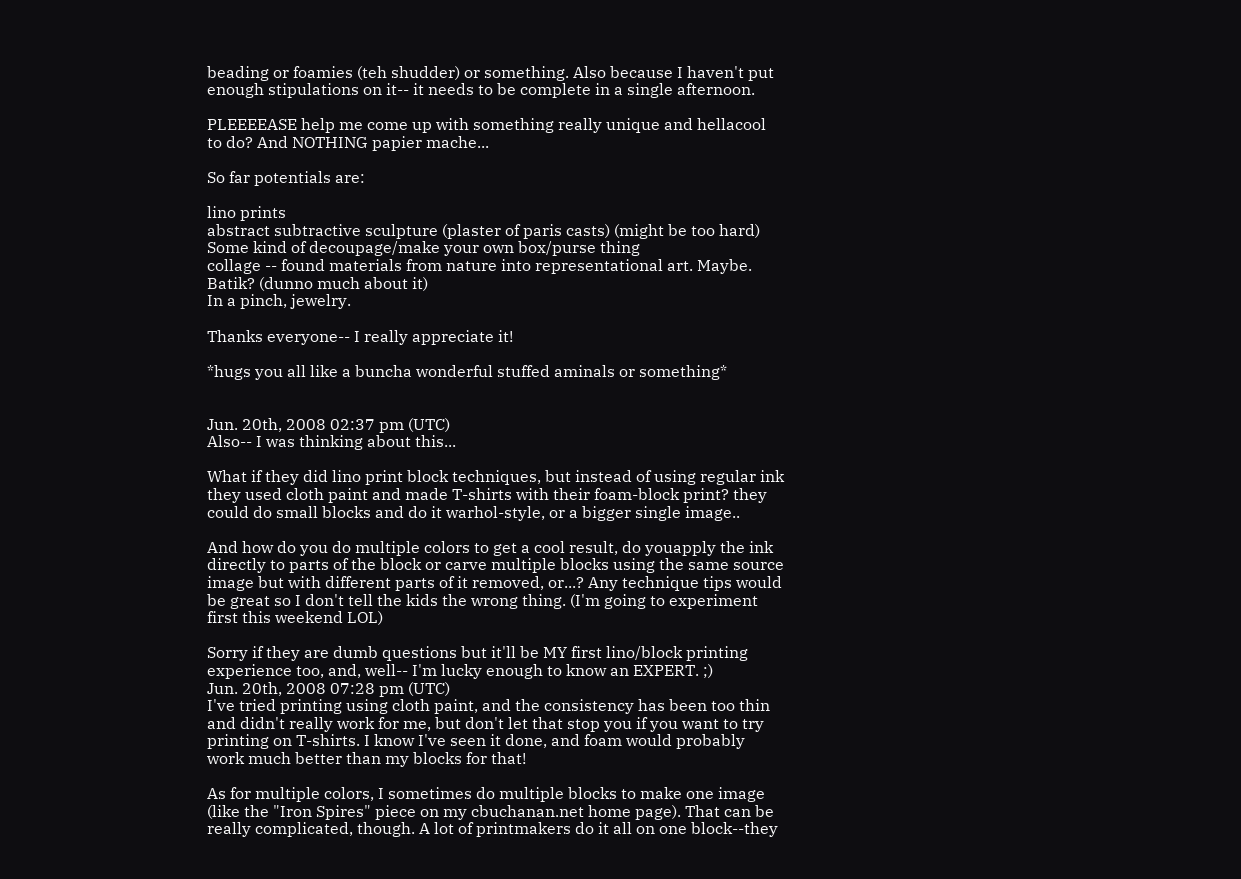beading or foamies (teh shudder) or something. Also because I haven't put enough stipulations on it-- it needs to be complete in a single afternoon.

PLEEEEASE help me come up with something really unique and hellacool to do? And NOTHING papier mache...

So far potentials are:

lino prints
abstract subtractive sculpture (plaster of paris casts) (might be too hard)
Some kind of decoupage/make your own box/purse thing
collage -- found materials from nature into representational art. Maybe.
Batik? (dunno much about it)
In a pinch, jewelry.

Thanks everyone-- I really appreciate it!

*hugs you all like a buncha wonderful stuffed aminals or something*


Jun. 20th, 2008 02:37 pm (UTC)
Also-- I was thinking about this...

What if they did lino print block techniques, but instead of using regular ink they used cloth paint and made T-shirts with their foam-block print? they could do small blocks and do it warhol-style, or a bigger single image..

And how do you do multiple colors to get a cool result, do youapply the ink directly to parts of the block or carve multiple blocks using the same source image but with different parts of it removed, or...? Any technique tips would be great so I don't tell the kids the wrong thing. (I'm going to experiment first this weekend LOL)

Sorry if they are dumb questions but it'll be MY first lino/block printing experience too, and, well-- I'm lucky enough to know an EXPERT. ;)
Jun. 20th, 2008 07:28 pm (UTC)
I've tried printing using cloth paint, and the consistency has been too thin and didn't really work for me, but don't let that stop you if you want to try printing on T-shirts. I know I've seen it done, and foam would probably work much better than my blocks for that!

As for multiple colors, I sometimes do multiple blocks to make one image (like the "Iron Spires" piece on my cbuchanan.net home page). That can be really complicated, though. A lot of printmakers do it all on one block--they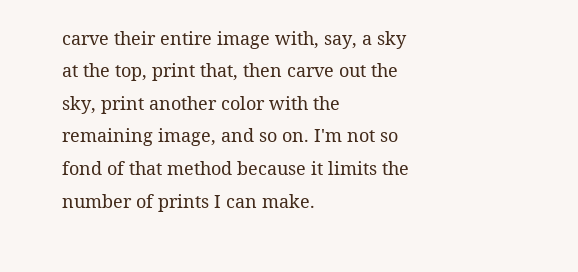carve their entire image with, say, a sky at the top, print that, then carve out the sky, print another color with the remaining image, and so on. I'm not so fond of that method because it limits the number of prints I can make.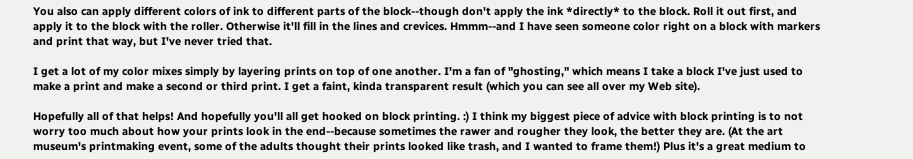You also can apply different colors of ink to different parts of the block--though don't apply the ink *directly* to the block. Roll it out first, and apply it to the block with the roller. Otherwise it'll fill in the lines and crevices. Hmmm--and I have seen someone color right on a block with markers and print that way, but I've never tried that.

I get a lot of my color mixes simply by layering prints on top of one another. I'm a fan of "ghosting," which means I take a block I've just used to make a print and make a second or third print. I get a faint, kinda transparent result (which you can see all over my Web site).

Hopefully all of that helps! And hopefully you'll all get hooked on block printing. :) I think my biggest piece of advice with block printing is to not worry too much about how your prints look in the end--because sometimes the rawer and rougher they look, the better they are. (At the art museum's printmaking event, some of the adults thought their prints looked like trash, and I wanted to frame them!) Plus it's a great medium to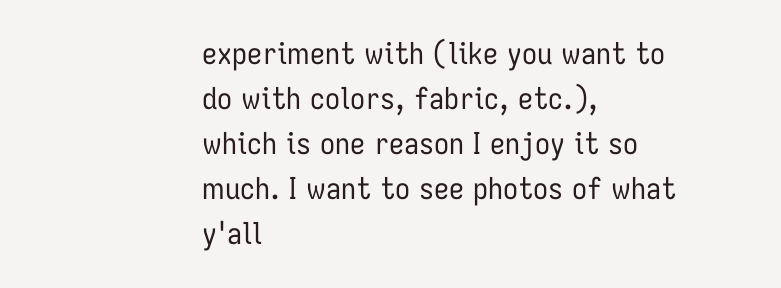experiment with (like you want to do with colors, fabric, etc.), which is one reason I enjoy it so much. I want to see photos of what y'all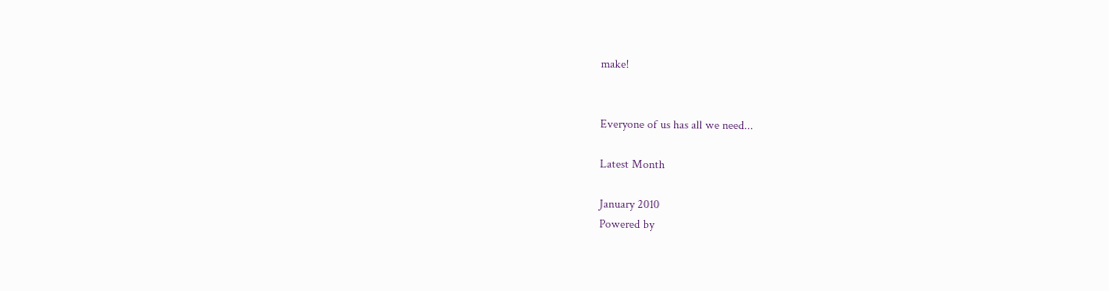make!


Everyone of us has all we need...

Latest Month

January 2010
Powered by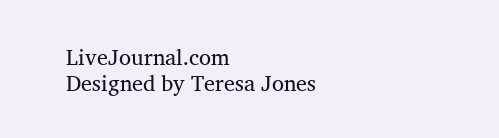LiveJournal.com
Designed by Teresa Jones